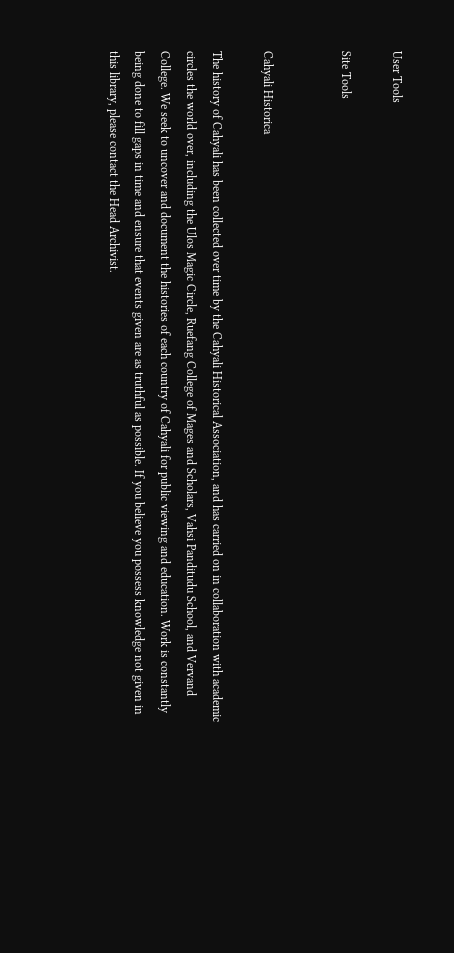User Tools

Site Tools


Cahyali Historica

The history of Cahyali has been collected over time by the Cahyali Historical Association, and has carried on in collaboration with academic circles the world over, including the Ulos Magic Circle, Ruefang College of Mages and Scholars, Vahsi Panditudu School, and Vervand College. We seek to uncover and document the histories of each country of Cahyali for public viewing and education. Work is constantly being done to fill gaps in time and ensure that events given are as truthful as possible. If you believe you possess knowledge not given in this library, please contact the Head Archivist.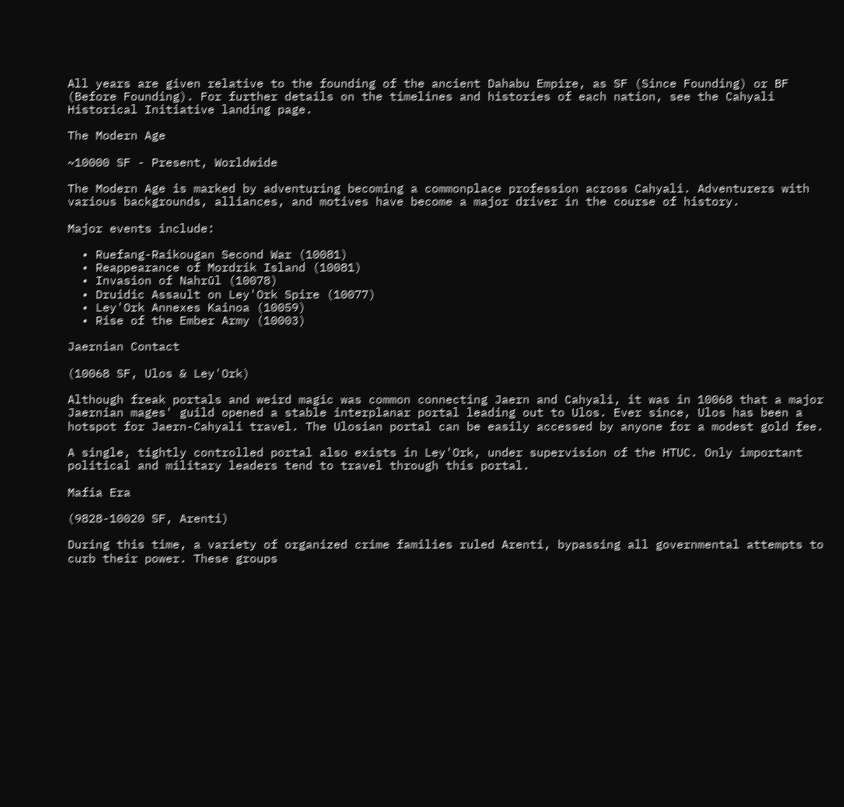All years are given relative to the founding of the ancient Dahabu Empire, as SF (Since Founding) or BF (Before Founding). For further details on the timelines and histories of each nation, see the Cahyali Historical Initiative landing page.

The Modern Age

~10000 SF - Present, Worldwide

The Modern Age is marked by adventuring becoming a commonplace profession across Cahyali. Adventurers with various backgrounds, alliances, and motives have become a major driver in the course of history.

Major events include:

  • Ruefang-Raikougan Second War (10081)
  • Reappearance of Mordrik Island (10081)
  • Invasion of Nahrūl (10078)
  • Druidic Assault on Ley'Ork Spire (10077)
  • Ley'Ork Annexes Kainoa (10059)
  • Rise of the Ember Army (10003)

Jaernian Contact

(10068 SF, Ulos & Ley'Ork)

Although freak portals and weird magic was common connecting Jaern and Cahyali, it was in 10068 that a major Jaernian mages' guild opened a stable interplanar portal leading out to Ulos. Ever since, Ulos has been a hotspot for Jaern-Cahyali travel. The Ulosian portal can be easily accessed by anyone for a modest gold fee.

A single, tightly controlled portal also exists in Ley'Ork, under supervision of the HTUC. Only important political and military leaders tend to travel through this portal.

Mafia Era

(9828-10020 SF, Arenti)

During this time, a variety of organized crime families ruled Arenti, bypassing all governmental attempts to curb their power. These groups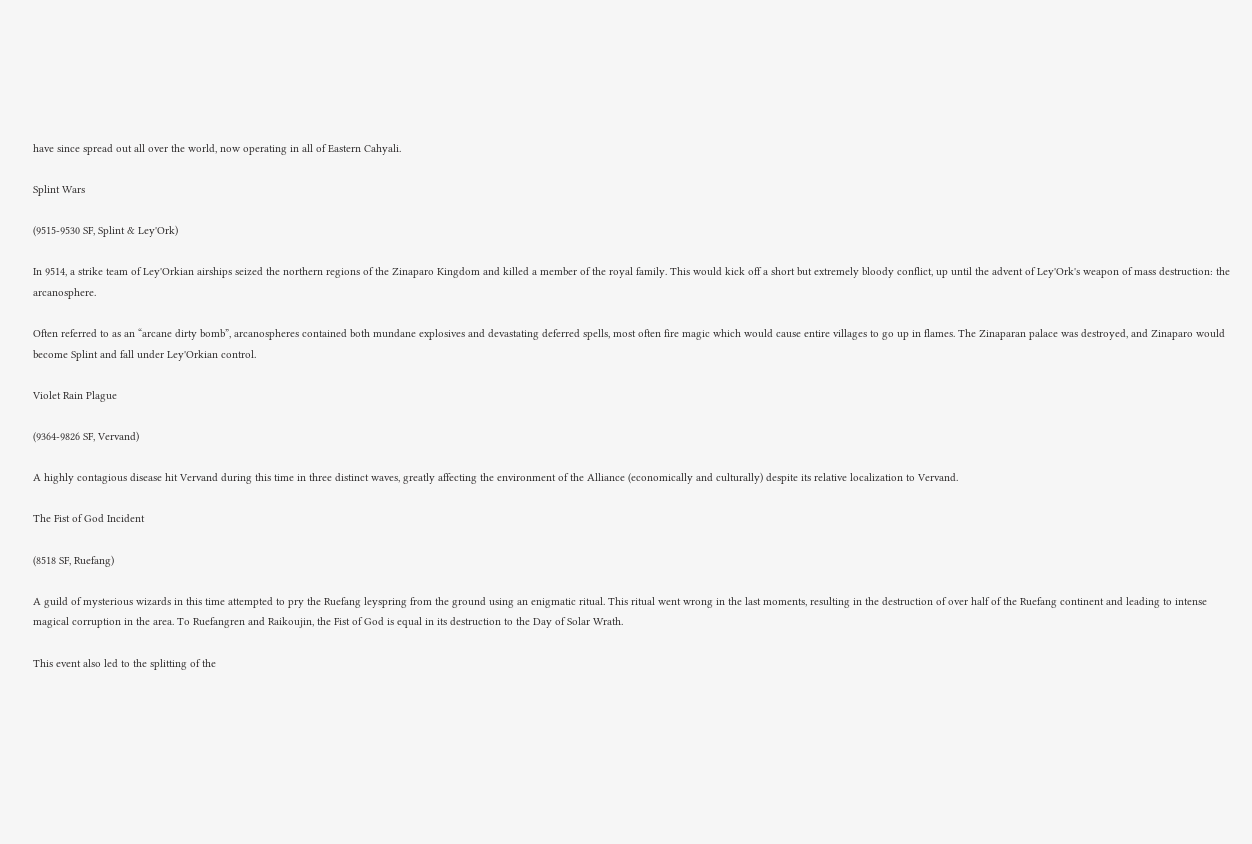have since spread out all over the world, now operating in all of Eastern Cahyali.

Splint Wars

(9515-9530 SF, Splint & Ley'Ork)

In 9514, a strike team of Ley'Orkian airships seized the northern regions of the Zinaparo Kingdom and killed a member of the royal family. This would kick off a short but extremely bloody conflict, up until the advent of Ley'Ork's weapon of mass destruction: the arcanosphere.

Often referred to as an “arcane dirty bomb”, arcanospheres contained both mundane explosives and devastating deferred spells, most often fire magic which would cause entire villages to go up in flames. The Zinaparan palace was destroyed, and Zinaparo would become Splint and fall under Ley'Orkian control.

Violet Rain Plague

(9364-9826 SF, Vervand)

A highly contagious disease hit Vervand during this time in three distinct waves, greatly affecting the environment of the Alliance (economically and culturally) despite its relative localization to Vervand.

The Fist of God Incident

(8518 SF, Ruefang)

A guild of mysterious wizards in this time attempted to pry the Ruefang leyspring from the ground using an enigmatic ritual. This ritual went wrong in the last moments, resulting in the destruction of over half of the Ruefang continent and leading to intense magical corruption in the area. To Ruefangren and Raikoujin, the Fist of God is equal in its destruction to the Day of Solar Wrath.

This event also led to the splitting of the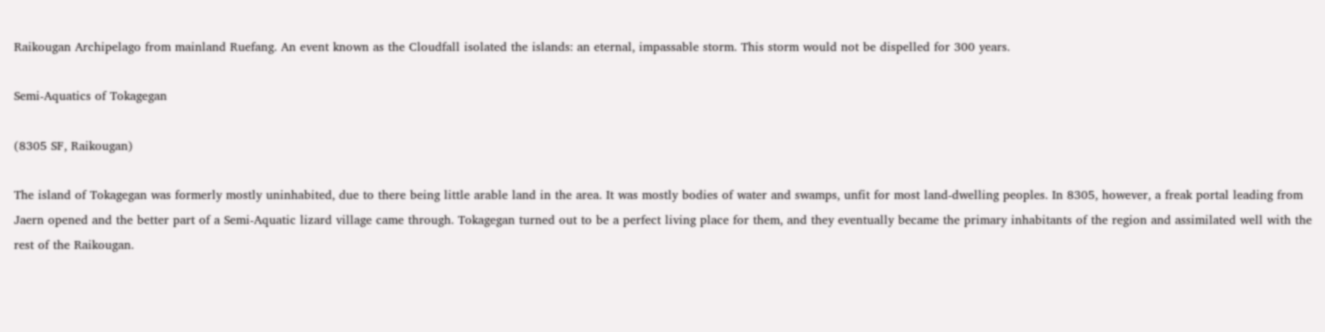Raikougan Archipelago from mainland Ruefang. An event known as the Cloudfall isolated the islands: an eternal, impassable storm. This storm would not be dispelled for 300 years.

Semi-Aquatics of Tokagegan

(8305 SF, Raikougan)

The island of Tokagegan was formerly mostly uninhabited, due to there being little arable land in the area. It was mostly bodies of water and swamps, unfit for most land-dwelling peoples. In 8305, however, a freak portal leading from Jaern opened and the better part of a Semi-Aquatic lizard village came through. Tokagegan turned out to be a perfect living place for them, and they eventually became the primary inhabitants of the region and assimilated well with the rest of the Raikougan.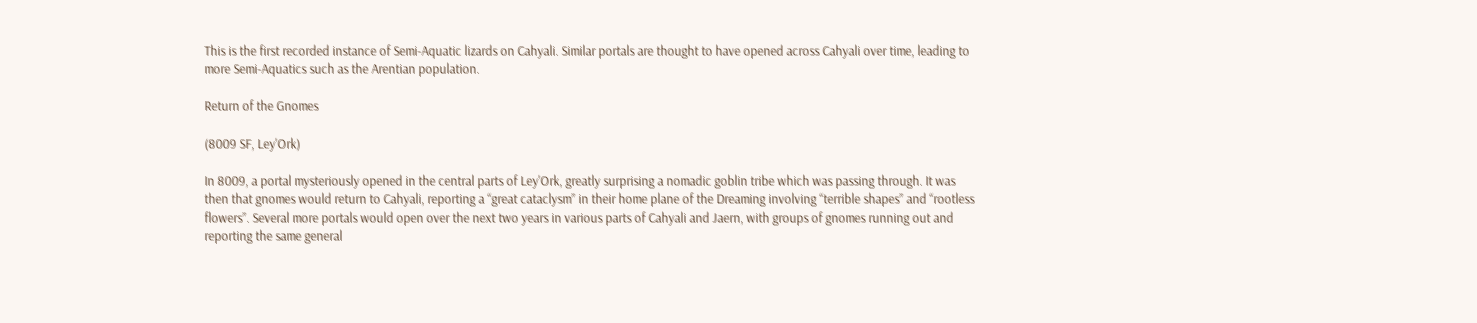This is the first recorded instance of Semi-Aquatic lizards on Cahyali. Similar portals are thought to have opened across Cahyali over time, leading to more Semi-Aquatics such as the Arentian population.

Return of the Gnomes

(8009 SF, Ley'Ork)

In 8009, a portal mysteriously opened in the central parts of Ley'Ork, greatly surprising a nomadic goblin tribe which was passing through. It was then that gnomes would return to Cahyali, reporting a “great cataclysm” in their home plane of the Dreaming involving “terrible shapes” and “rootless flowers”. Several more portals would open over the next two years in various parts of Cahyali and Jaern, with groups of gnomes running out and reporting the same general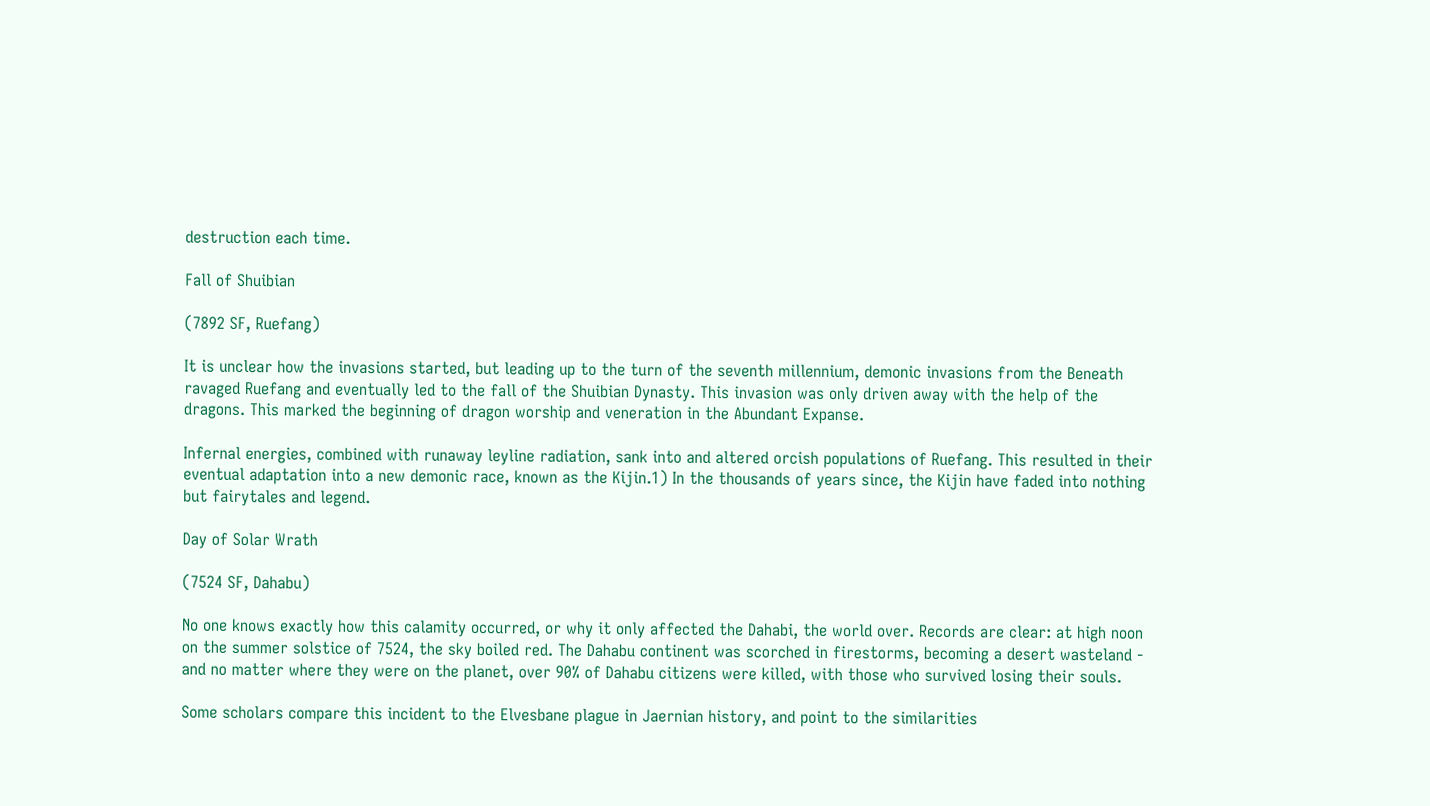destruction each time.

Fall of Shuibian

(7892 SF, Ruefang)

It is unclear how the invasions started, but leading up to the turn of the seventh millennium, demonic invasions from the Beneath ravaged Ruefang and eventually led to the fall of the Shuibian Dynasty. This invasion was only driven away with the help of the dragons. This marked the beginning of dragon worship and veneration in the Abundant Expanse.

Infernal energies, combined with runaway leyline radiation, sank into and altered orcish populations of Ruefang. This resulted in their eventual adaptation into a new demonic race, known as the Kijin.1) In the thousands of years since, the Kijin have faded into nothing but fairytales and legend.

Day of Solar Wrath

(7524 SF, Dahabu)

No one knows exactly how this calamity occurred, or why it only affected the Dahabi, the world over. Records are clear: at high noon on the summer solstice of 7524, the sky boiled red. The Dahabu continent was scorched in firestorms, becoming a desert wasteland - and no matter where they were on the planet, over 90% of Dahabu citizens were killed, with those who survived losing their souls.

Some scholars compare this incident to the Elvesbane plague in Jaernian history, and point to the similarities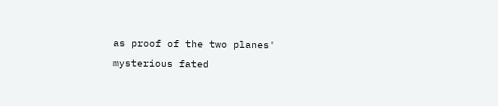as proof of the two planes' mysterious fated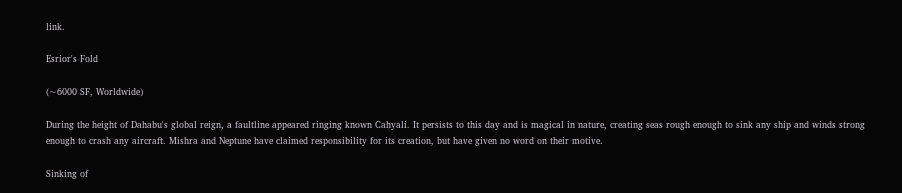link.

Esrior's Fold

(~6000 SF, Worldwide)

During the height of Dahabu's global reign, a faultline appeared ringing known Cahyali. It persists to this day and is magical in nature, creating seas rough enough to sink any ship and winds strong enough to crash any aircraft. Mishra and Neptune have claimed responsibility for its creation, but have given no word on their motive.

Sinking of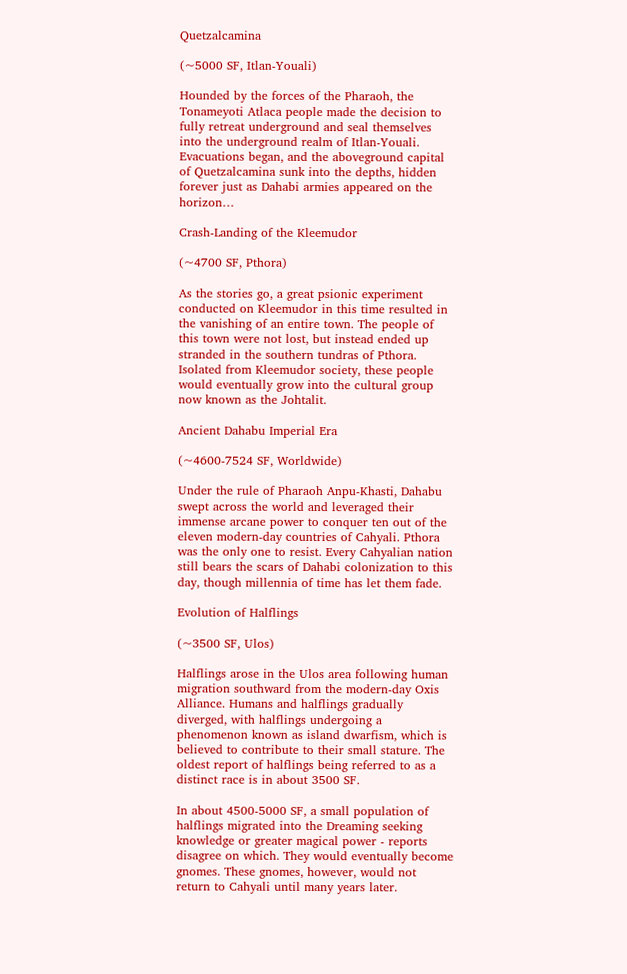Quetzalcamina

(~5000 SF, Itlan-Youali)

Hounded by the forces of the Pharaoh, the Tonameyoti Atlaca people made the decision to fully retreat underground and seal themselves into the underground realm of Itlan-Youali. Evacuations began, and the aboveground capital of Quetzalcamina sunk into the depths, hidden forever just as Dahabi armies appeared on the horizon…

Crash-Landing of the Kleemudor

(~4700 SF, Pthora)

As the stories go, a great psionic experiment conducted on Kleemudor in this time resulted in the vanishing of an entire town. The people of this town were not lost, but instead ended up stranded in the southern tundras of Pthora. Isolated from Kleemudor society, these people would eventually grow into the cultural group now known as the Johtalit.

Ancient Dahabu Imperial Era

(~4600-7524 SF, Worldwide)

Under the rule of Pharaoh Anpu-Khasti, Dahabu swept across the world and leveraged their immense arcane power to conquer ten out of the eleven modern-day countries of Cahyali. Pthora was the only one to resist. Every Cahyalian nation still bears the scars of Dahabi colonization to this day, though millennia of time has let them fade.

Evolution of Halflings

(~3500 SF, Ulos)

Halflings arose in the Ulos area following human migration southward from the modern-day Oxis Alliance. Humans and halflings gradually diverged, with halflings undergoing a phenomenon known as island dwarfism, which is believed to contribute to their small stature. The oldest report of halflings being referred to as a distinct race is in about 3500 SF.

In about 4500-5000 SF, a small population of halflings migrated into the Dreaming seeking knowledge or greater magical power - reports disagree on which. They would eventually become gnomes. These gnomes, however, would not return to Cahyali until many years later.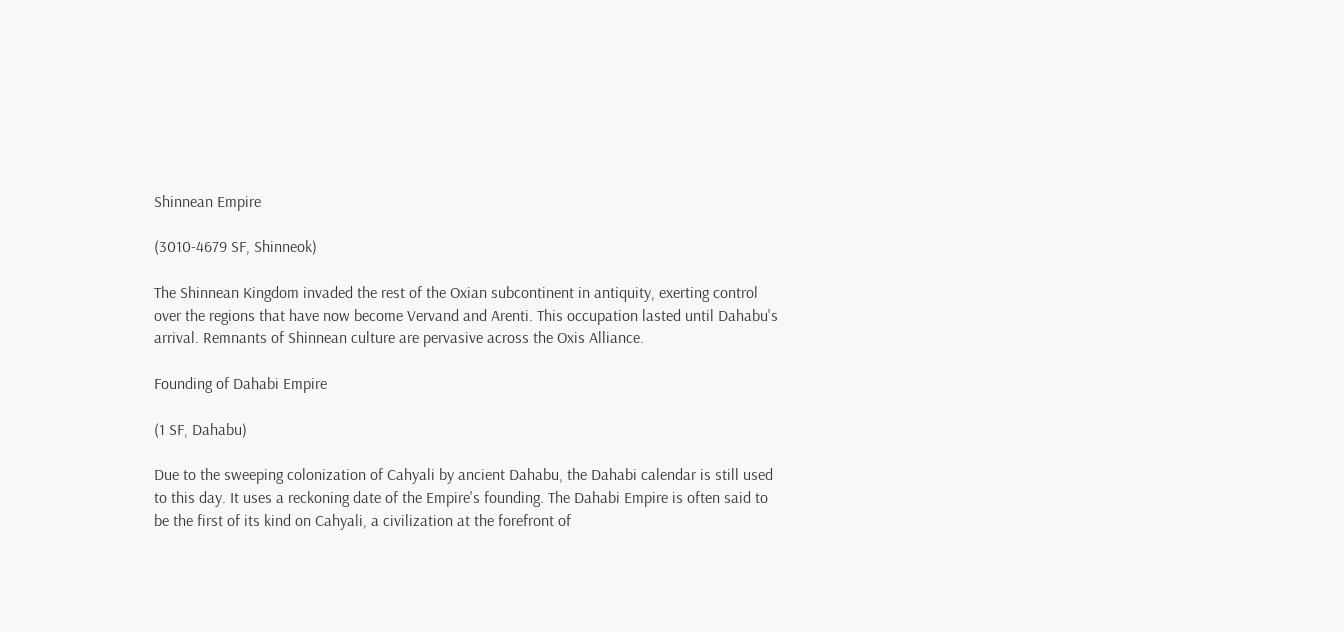Shinnean Empire

(3010-4679 SF, Shinneok)

The Shinnean Kingdom invaded the rest of the Oxian subcontinent in antiquity, exerting control over the regions that have now become Vervand and Arenti. This occupation lasted until Dahabu's arrival. Remnants of Shinnean culture are pervasive across the Oxis Alliance.

Founding of Dahabi Empire

(1 SF, Dahabu)

Due to the sweeping colonization of Cahyali by ancient Dahabu, the Dahabi calendar is still used to this day. It uses a reckoning date of the Empire's founding. The Dahabi Empire is often said to be the first of its kind on Cahyali, a civilization at the forefront of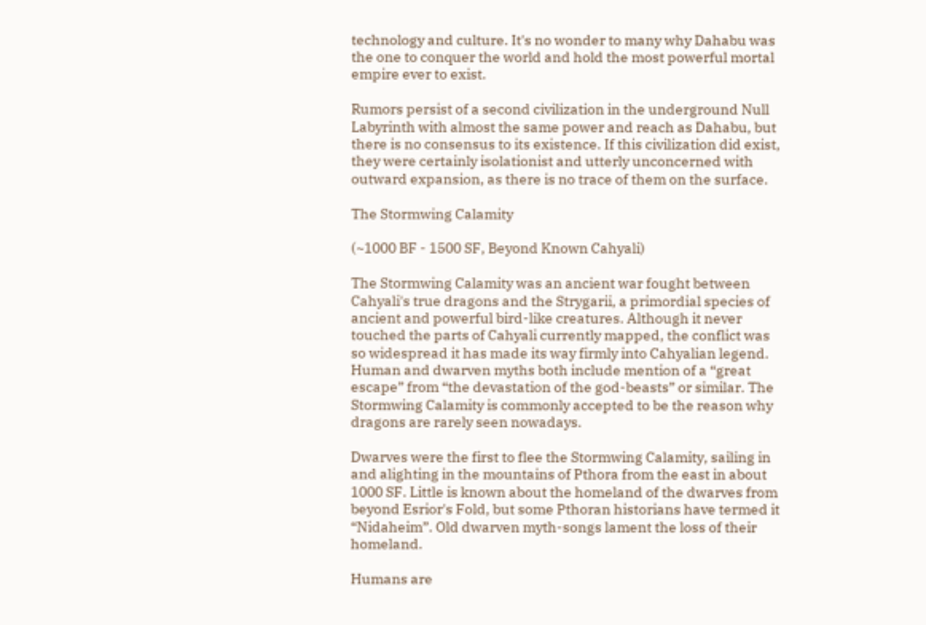technology and culture. It's no wonder to many why Dahabu was the one to conquer the world and hold the most powerful mortal empire ever to exist.

Rumors persist of a second civilization in the underground Null Labyrinth with almost the same power and reach as Dahabu, but there is no consensus to its existence. If this civilization did exist, they were certainly isolationist and utterly unconcerned with outward expansion, as there is no trace of them on the surface.

The Stormwing Calamity

(~1000 BF - 1500 SF, Beyond Known Cahyali)

The Stormwing Calamity was an ancient war fought between Cahyali's true dragons and the Strygarii, a primordial species of ancient and powerful bird-like creatures. Although it never touched the parts of Cahyali currently mapped, the conflict was so widespread it has made its way firmly into Cahyalian legend. Human and dwarven myths both include mention of a “great escape” from “the devastation of the god-beasts” or similar. The Stormwing Calamity is commonly accepted to be the reason why dragons are rarely seen nowadays.

Dwarves were the first to flee the Stormwing Calamity, sailing in and alighting in the mountains of Pthora from the east in about 1000 SF. Little is known about the homeland of the dwarves from beyond Esrior's Fold, but some Pthoran historians have termed it “Nidaheim”. Old dwarven myth-songs lament the loss of their homeland.

Humans are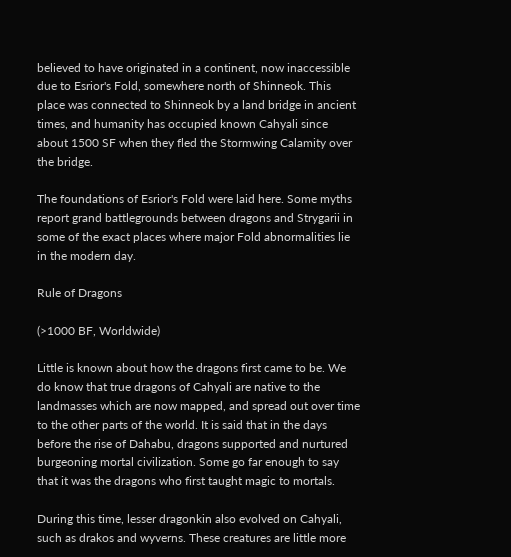believed to have originated in a continent, now inaccessible due to Esrior's Fold, somewhere north of Shinneok. This place was connected to Shinneok by a land bridge in ancient times, and humanity has occupied known Cahyali since about 1500 SF when they fled the Stormwing Calamity over the bridge.

The foundations of Esrior's Fold were laid here. Some myths report grand battlegrounds between dragons and Strygarii in some of the exact places where major Fold abnormalities lie in the modern day.

Rule of Dragons

(>1000 BF, Worldwide)

Little is known about how the dragons first came to be. We do know that true dragons of Cahyali are native to the landmasses which are now mapped, and spread out over time to the other parts of the world. It is said that in the days before the rise of Dahabu, dragons supported and nurtured burgeoning mortal civilization. Some go far enough to say that it was the dragons who first taught magic to mortals.

During this time, lesser dragonkin also evolved on Cahyali, such as drakos and wyverns. These creatures are little more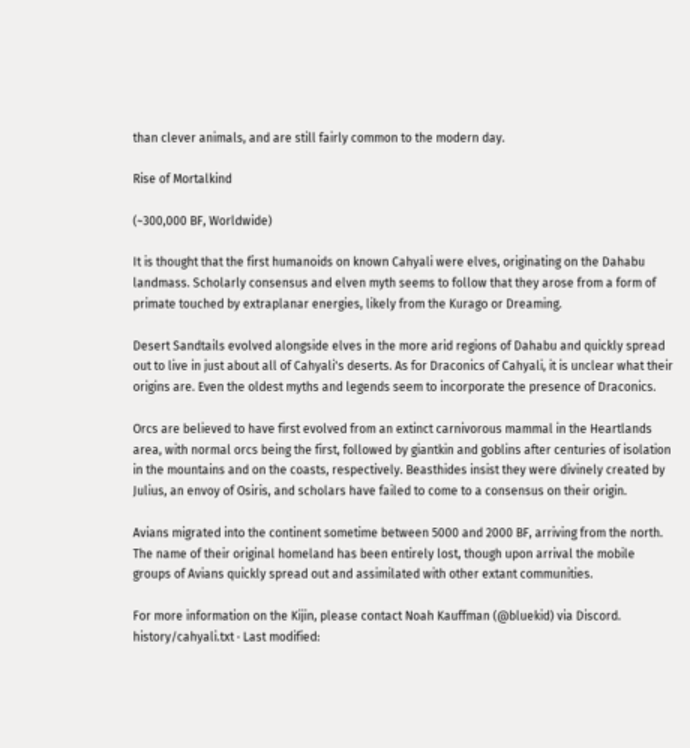than clever animals, and are still fairly common to the modern day.

Rise of Mortalkind

(~300,000 BF, Worldwide)

It is thought that the first humanoids on known Cahyali were elves, originating on the Dahabu landmass. Scholarly consensus and elven myth seems to follow that they arose from a form of primate touched by extraplanar energies, likely from the Kurago or Dreaming.

Desert Sandtails evolved alongside elves in the more arid regions of Dahabu and quickly spread out to live in just about all of Cahyali's deserts. As for Draconics of Cahyali, it is unclear what their origins are. Even the oldest myths and legends seem to incorporate the presence of Draconics.

Orcs are believed to have first evolved from an extinct carnivorous mammal in the Heartlands area, with normal orcs being the first, followed by giantkin and goblins after centuries of isolation in the mountains and on the coasts, respectively. Beasthides insist they were divinely created by Julius, an envoy of Osiris, and scholars have failed to come to a consensus on their origin.

Avians migrated into the continent sometime between 5000 and 2000 BF, arriving from the north. The name of their original homeland has been entirely lost, though upon arrival the mobile groups of Avians quickly spread out and assimilated with other extant communities.

For more information on the Kijin, please contact Noah Kauffman (@bluekid) via Discord.
history/cahyali.txt · Last modified: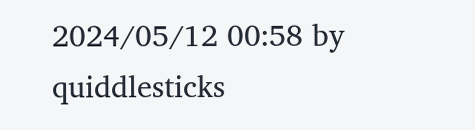2024/05/12 00:58 by quiddlesticks